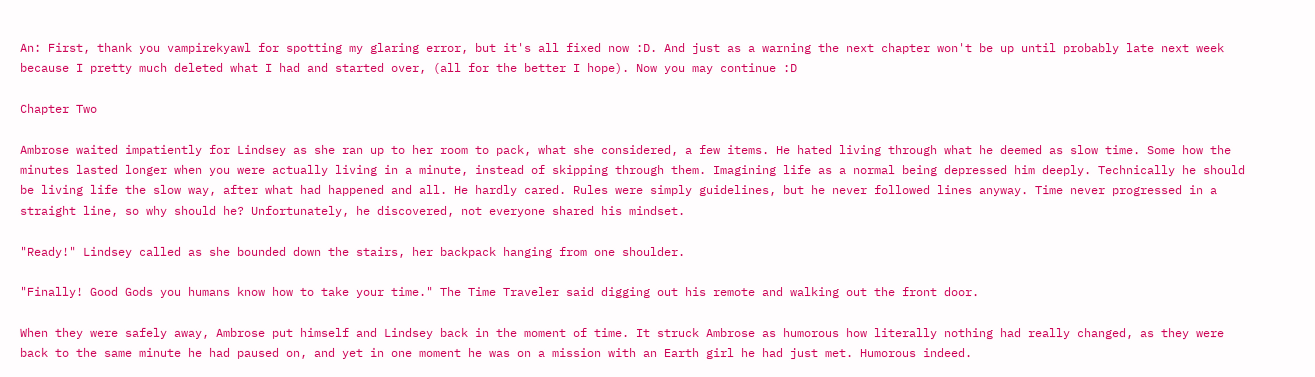An: First, thank you vampirekyawl for spotting my glaring error, but it's all fixed now :D. And just as a warning the next chapter won't be up until probably late next week because I pretty much deleted what I had and started over, (all for the better I hope). Now you may continue :D

Chapter Two

Ambrose waited impatiently for Lindsey as she ran up to her room to pack, what she considered, a few items. He hated living through what he deemed as slow time. Some how the minutes lasted longer when you were actually living in a minute, instead of skipping through them. Imagining life as a normal being depressed him deeply. Technically he should be living life the slow way, after what had happened and all. He hardly cared. Rules were simply guidelines, but he never followed lines anyway. Time never progressed in a straight line, so why should he? Unfortunately, he discovered, not everyone shared his mindset.

"Ready!" Lindsey called as she bounded down the stairs, her backpack hanging from one shoulder.

"Finally! Good Gods you humans know how to take your time." The Time Traveler said digging out his remote and walking out the front door.

When they were safely away, Ambrose put himself and Lindsey back in the moment of time. It struck Ambrose as humorous how literally nothing had really changed, as they were back to the same minute he had paused on, and yet in one moment he was on a mission with an Earth girl he had just met. Humorous indeed.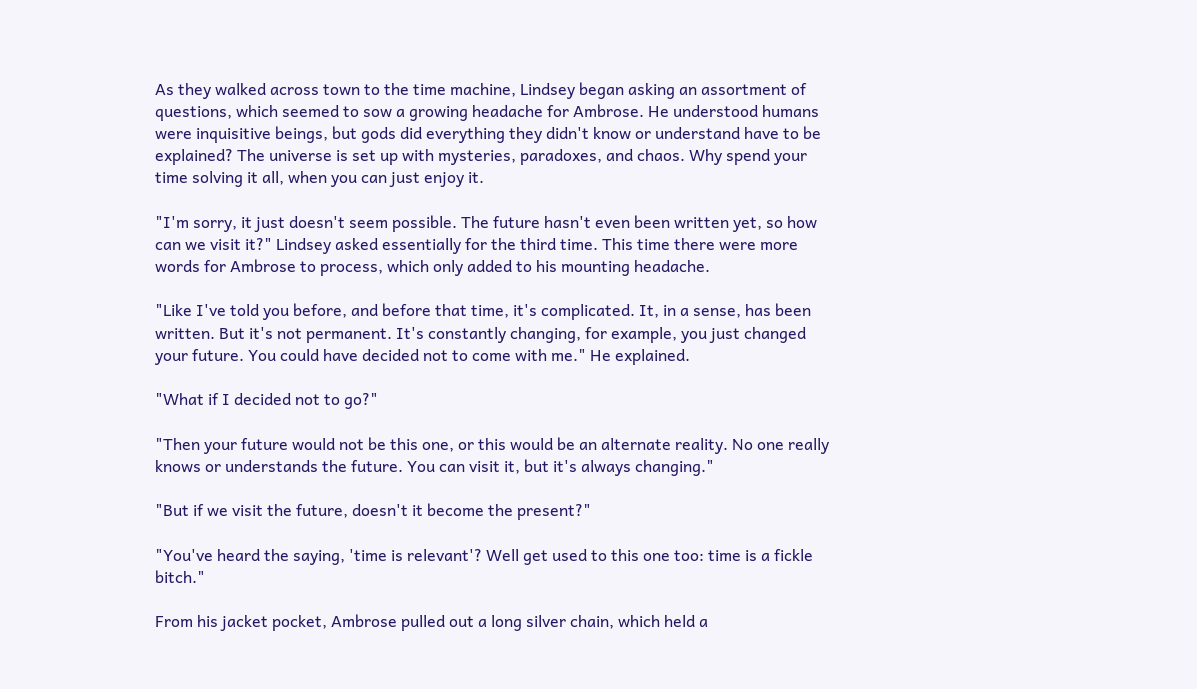As they walked across town to the time machine, Lindsey began asking an assortment of questions, which seemed to sow a growing headache for Ambrose. He understood humans were inquisitive beings, but gods did everything they didn't know or understand have to be explained? The universe is set up with mysteries, paradoxes, and chaos. Why spend your time solving it all, when you can just enjoy it.

"I'm sorry, it just doesn't seem possible. The future hasn't even been written yet, so how can we visit it?" Lindsey asked essentially for the third time. This time there were more words for Ambrose to process, which only added to his mounting headache.

"Like I've told you before, and before that time, it's complicated. It, in a sense, has been written. But it's not permanent. It's constantly changing, for example, you just changed your future. You could have decided not to come with me." He explained.

"What if I decided not to go?"

"Then your future would not be this one, or this would be an alternate reality. No one really knows or understands the future. You can visit it, but it's always changing."

"But if we visit the future, doesn't it become the present?"

"You've heard the saying, 'time is relevant'? Well get used to this one too: time is a fickle bitch."

From his jacket pocket, Ambrose pulled out a long silver chain, which held a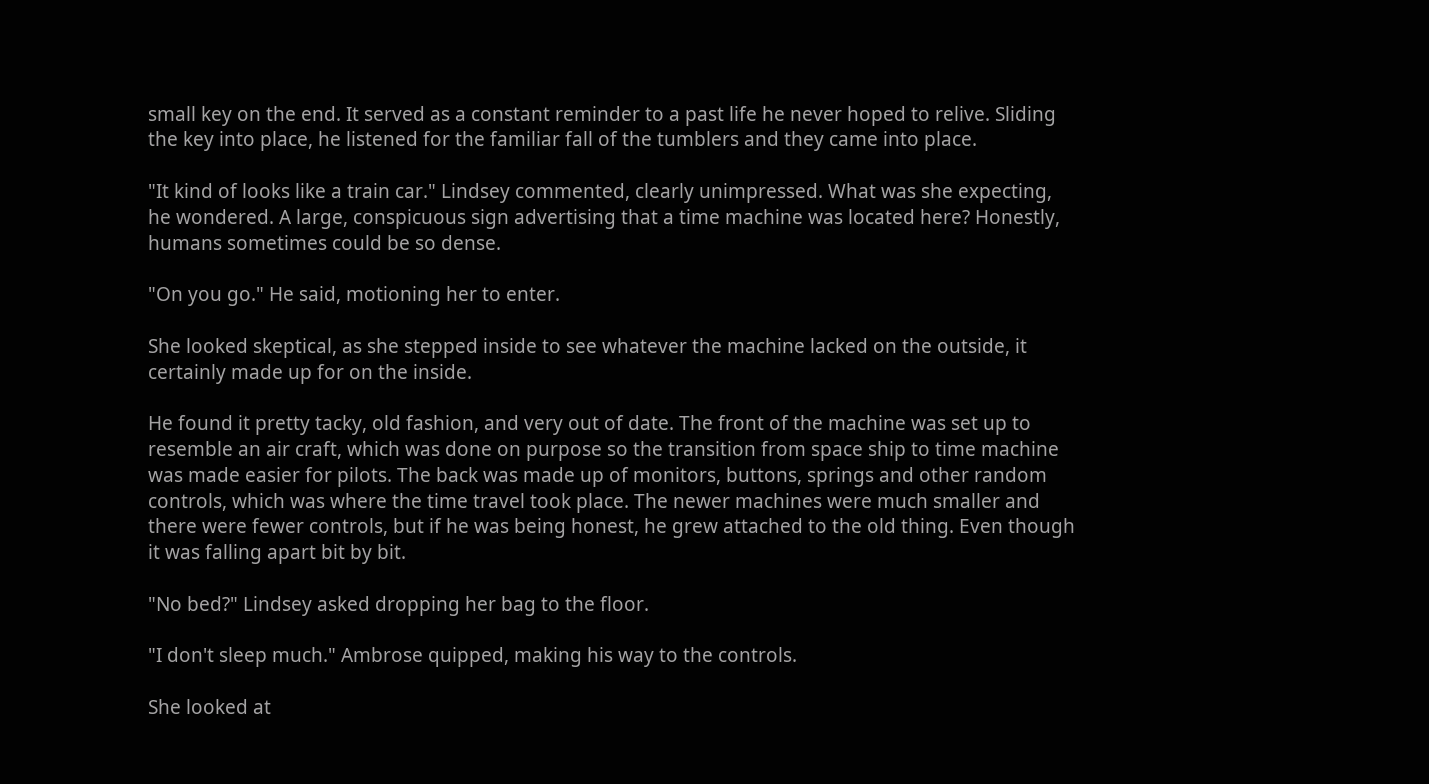small key on the end. It served as a constant reminder to a past life he never hoped to relive. Sliding the key into place, he listened for the familiar fall of the tumblers and they came into place.

"It kind of looks like a train car." Lindsey commented, clearly unimpressed. What was she expecting, he wondered. A large, conspicuous sign advertising that a time machine was located here? Honestly, humans sometimes could be so dense.

"On you go." He said, motioning her to enter.

She looked skeptical, as she stepped inside to see whatever the machine lacked on the outside, it certainly made up for on the inside.

He found it pretty tacky, old fashion, and very out of date. The front of the machine was set up to resemble an air craft, which was done on purpose so the transition from space ship to time machine was made easier for pilots. The back was made up of monitors, buttons, springs and other random controls, which was where the time travel took place. The newer machines were much smaller and there were fewer controls, but if he was being honest, he grew attached to the old thing. Even though it was falling apart bit by bit.

"No bed?" Lindsey asked dropping her bag to the floor.

"I don't sleep much." Ambrose quipped, making his way to the controls.

She looked at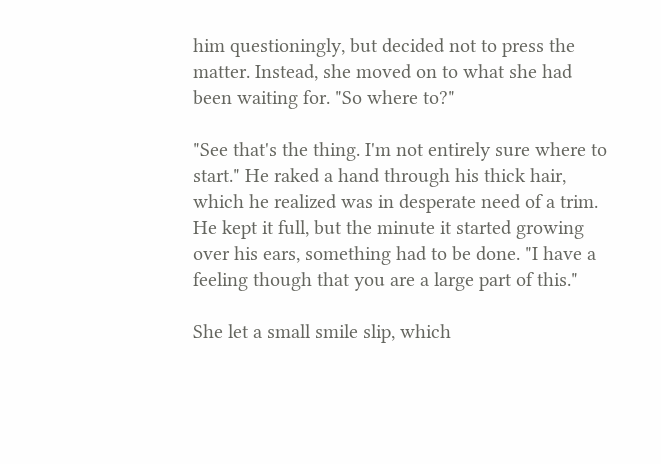him questioningly, but decided not to press the matter. Instead, she moved on to what she had been waiting for. "So where to?"

"See that's the thing. I'm not entirely sure where to start." He raked a hand through his thick hair, which he realized was in desperate need of a trim. He kept it full, but the minute it started growing over his ears, something had to be done. "I have a feeling though that you are a large part of this."

She let a small smile slip, which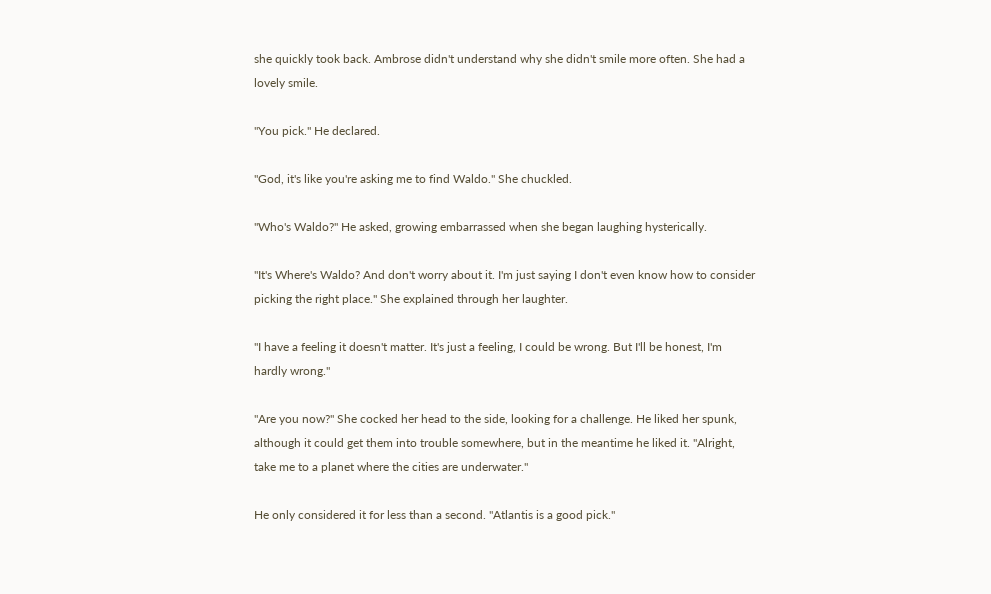she quickly took back. Ambrose didn't understand why she didn't smile more often. She had a lovely smile.

"You pick." He declared.

"God, it's like you're asking me to find Waldo." She chuckled.

"Who's Waldo?" He asked, growing embarrassed when she began laughing hysterically.

"It's Where's Waldo? And don't worry about it. I'm just saying I don't even know how to consider picking the right place." She explained through her laughter.

"I have a feeling it doesn't matter. It's just a feeling, I could be wrong. But I'll be honest, I'm hardly wrong."

"Are you now?" She cocked her head to the side, looking for a challenge. He liked her spunk, although it could get them into trouble somewhere, but in the meantime he liked it. "Alright, take me to a planet where the cities are underwater."

He only considered it for less than a second. "Atlantis is a good pick."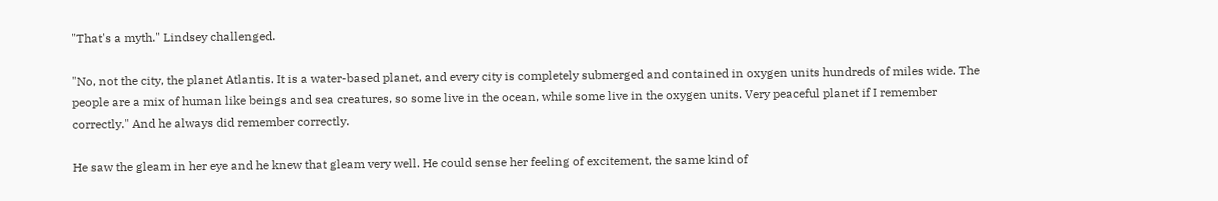"That's a myth." Lindsey challenged.

"No, not the city, the planet Atlantis. It is a water-based planet, and every city is completely submerged and contained in oxygen units hundreds of miles wide. The people are a mix of human like beings and sea creatures, so some live in the ocean, while some live in the oxygen units. Very peaceful planet if I remember correctly." And he always did remember correctly.

He saw the gleam in her eye and he knew that gleam very well. He could sense her feeling of excitement, the same kind of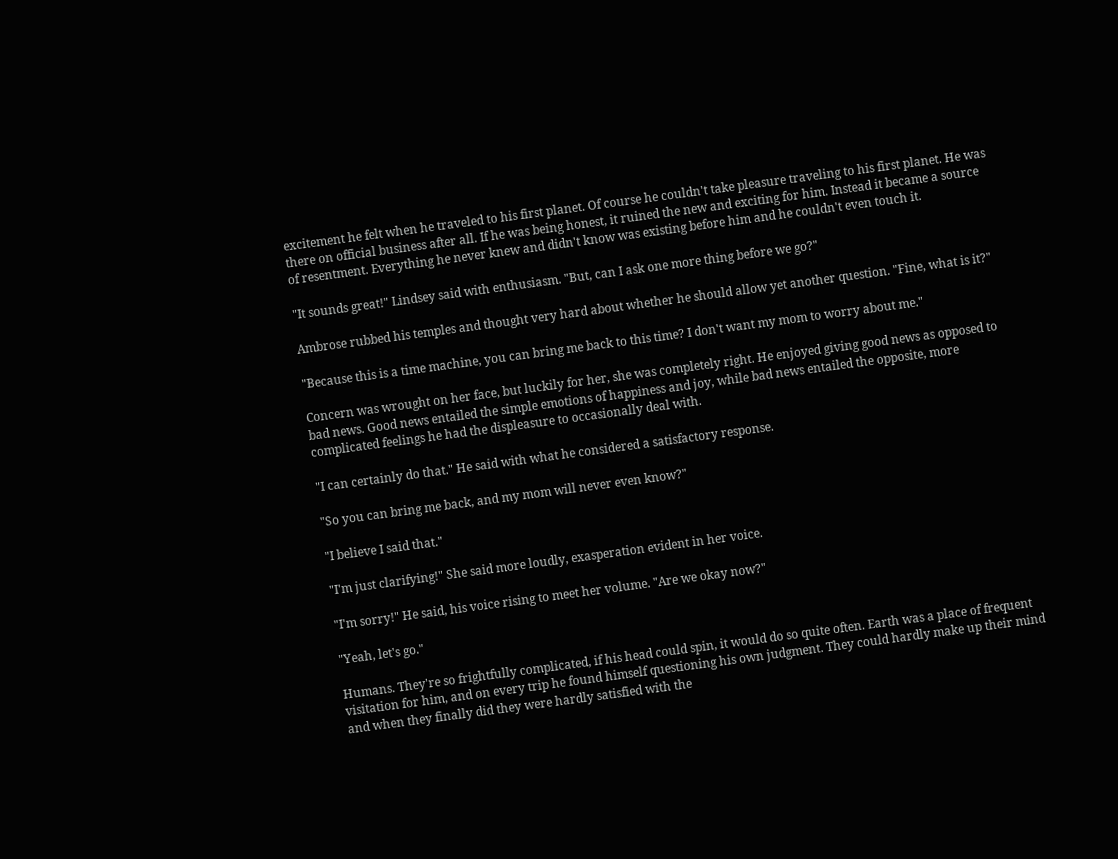excitement he felt when he traveled to his first planet. Of course he couldn't take pleasure traveling to his first planet. He was there on official business after all. If he was being honest, it ruined the new and exciting for him. Instead it became a source of resentment. Everything he never knew and didn't know was existing before him and he couldn't even touch it.

"It sounds great!" Lindsey said with enthusiasm. "But, can I ask one more thing before we go?"

Ambrose rubbed his temples and thought very hard about whether he should allow yet another question. "Fine, what is it?"

"Because this is a time machine, you can bring me back to this time? I don't want my mom to worry about me."

Concern was wrought on her face, but luckily for her, she was completely right. He enjoyed giving good news as opposed to bad news. Good news entailed the simple emotions of happiness and joy, while bad news entailed the opposite, more complicated feelings he had the displeasure to occasionally deal with.

"I can certainly do that." He said with what he considered a satisfactory response.

"So you can bring me back, and my mom will never even know?"

"I believe I said that."

"I'm just clarifying!" She said more loudly, exasperation evident in her voice.

"I'm sorry!" He said, his voice rising to meet her volume. "Are we okay now?"

"Yeah, let's go."

Humans. They're so frightfully complicated, if his head could spin, it would do so quite often. Earth was a place of frequent visitation for him, and on every trip he found himself questioning his own judgment. They could hardly make up their mind and when they finally did they were hardly satisfied with the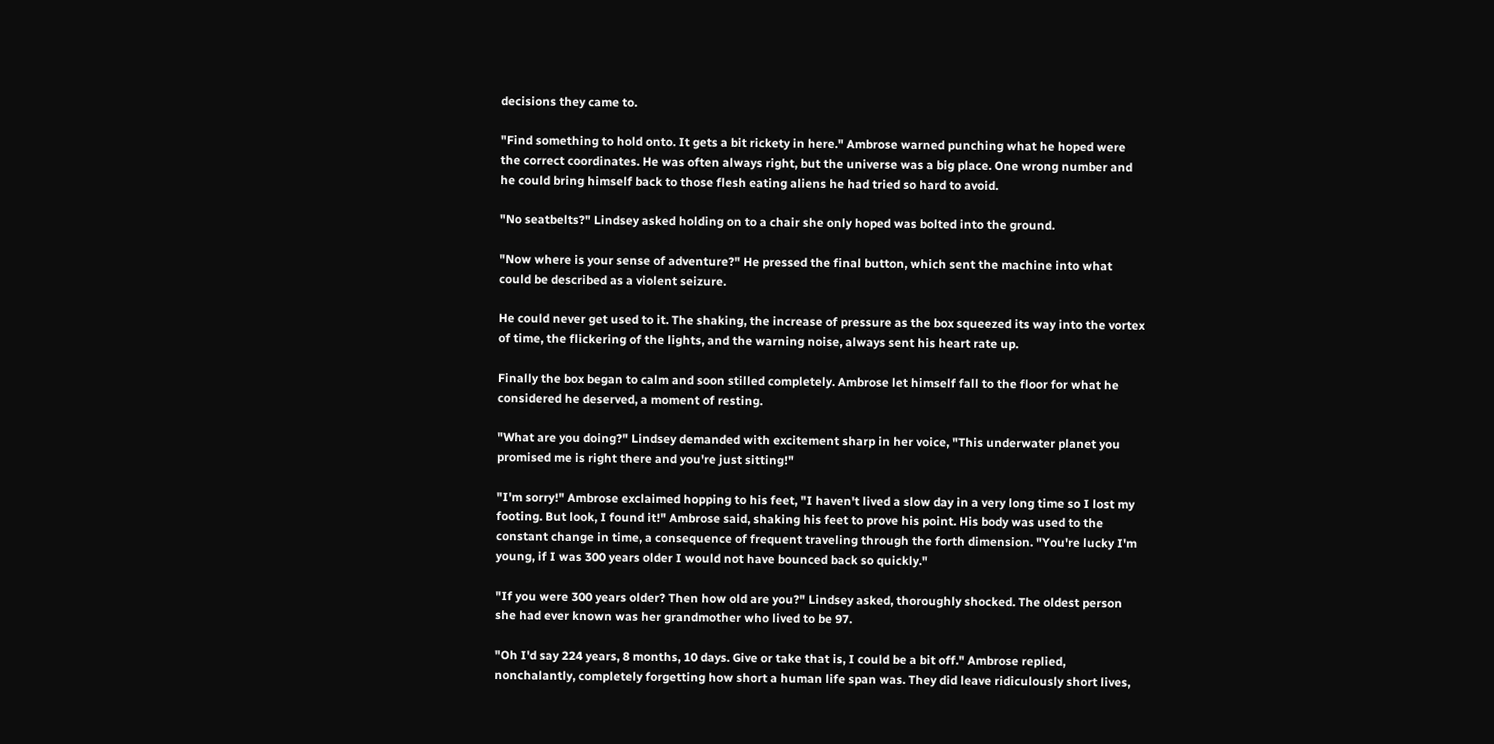decisions they came to.

"Find something to hold onto. It gets a bit rickety in here." Ambrose warned punching what he hoped were the correct coordinates. He was often always right, but the universe was a big place. One wrong number and he could bring himself back to those flesh eating aliens he had tried so hard to avoid.

"No seatbelts?" Lindsey asked holding on to a chair she only hoped was bolted into the ground.

"Now where is your sense of adventure?" He pressed the final button, which sent the machine into what could be described as a violent seizure.

He could never get used to it. The shaking, the increase of pressure as the box squeezed its way into the vortex of time, the flickering of the lights, and the warning noise, always sent his heart rate up.

Finally the box began to calm and soon stilled completely. Ambrose let himself fall to the floor for what he considered he deserved, a moment of resting.

"What are you doing?" Lindsey demanded with excitement sharp in her voice, "This underwater planet you promised me is right there and you're just sitting!"

"I'm sorry!" Ambrose exclaimed hopping to his feet, "I haven't lived a slow day in a very long time so I lost my footing. But look, I found it!" Ambrose said, shaking his feet to prove his point. His body was used to the constant change in time, a consequence of frequent traveling through the forth dimension. "You're lucky I'm young, if I was 300 years older I would not have bounced back so quickly."

"If you were 300 years older? Then how old are you?" Lindsey asked, thoroughly shocked. The oldest person she had ever known was her grandmother who lived to be 97.

"Oh I'd say 224 years, 8 months, 10 days. Give or take that is, I could be a bit off." Ambrose replied, nonchalantly, completely forgetting how short a human life span was. They did leave ridiculously short lives,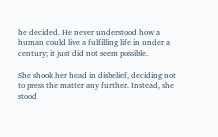he decided. He never understood how a human could live a fulfilling life in under a century; it just did not seem possible.

She shook her head in disbelief, deciding not to press the matter any further. Instead, she stood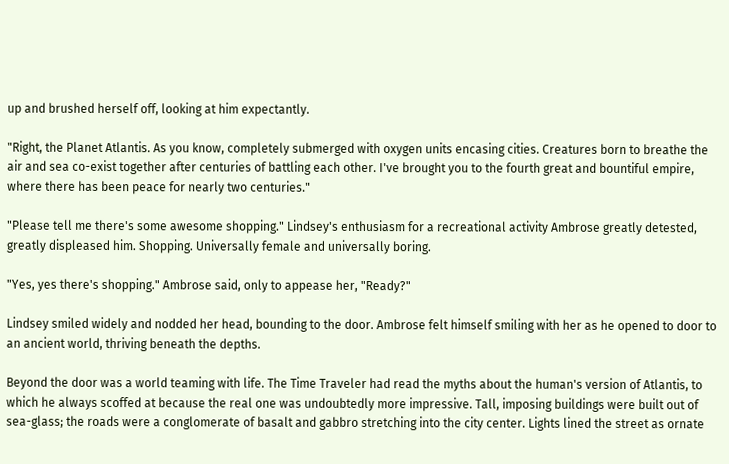up and brushed herself off, looking at him expectantly.

"Right, the Planet Atlantis. As you know, completely submerged with oxygen units encasing cities. Creatures born to breathe the air and sea co-exist together after centuries of battling each other. I've brought you to the fourth great and bountiful empire, where there has been peace for nearly two centuries."

"Please tell me there's some awesome shopping." Lindsey's enthusiasm for a recreational activity Ambrose greatly detested, greatly displeased him. Shopping. Universally female and universally boring.

"Yes, yes there's shopping." Ambrose said, only to appease her, "Ready?"

Lindsey smiled widely and nodded her head, bounding to the door. Ambrose felt himself smiling with her as he opened to door to an ancient world, thriving beneath the depths.

Beyond the door was a world teaming with life. The Time Traveler had read the myths about the human's version of Atlantis, to which he always scoffed at because the real one was undoubtedly more impressive. Tall, imposing buildings were built out of sea-glass; the roads were a conglomerate of basalt and gabbro stretching into the city center. Lights lined the street as ornate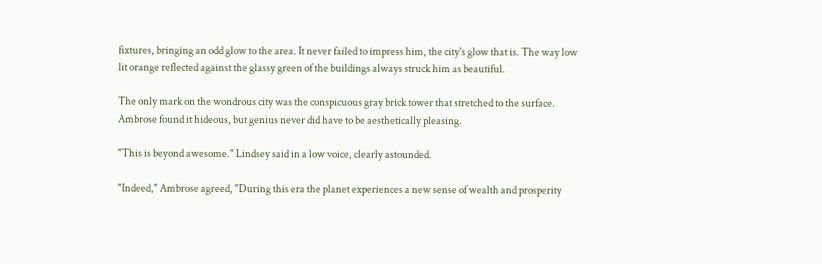fixtures, bringing an odd glow to the area. It never failed to impress him, the city's glow that is. The way low lit orange reflected against the glassy green of the buildings always struck him as beautiful.

The only mark on the wondrous city was the conspicuous gray brick tower that stretched to the surface. Ambrose found it hideous, but genius never did have to be aesthetically pleasing.

"This is beyond awesome." Lindsey said in a low voice, clearly astounded.

"Indeed," Ambrose agreed, "During this era the planet experiences a new sense of wealth and prosperity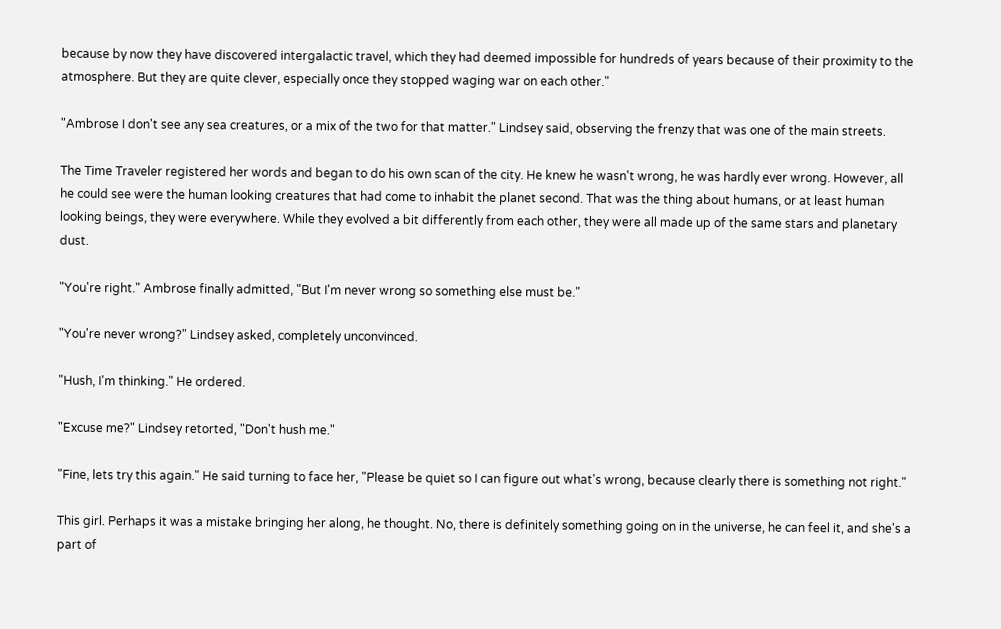because by now they have discovered intergalactic travel, which they had deemed impossible for hundreds of years because of their proximity to the atmosphere. But they are quite clever, especially once they stopped waging war on each other."

"Ambrose I don't see any sea creatures, or a mix of the two for that matter." Lindsey said, observing the frenzy that was one of the main streets.

The Time Traveler registered her words and began to do his own scan of the city. He knew he wasn't wrong, he was hardly ever wrong. However, all he could see were the human looking creatures that had come to inhabit the planet second. That was the thing about humans, or at least human looking beings, they were everywhere. While they evolved a bit differently from each other, they were all made up of the same stars and planetary dust.

"You're right." Ambrose finally admitted, "But I'm never wrong so something else must be."

"You're never wrong?" Lindsey asked, completely unconvinced.

"Hush, I'm thinking." He ordered.

"Excuse me?" Lindsey retorted, "Don't hush me."

"Fine, lets try this again." He said turning to face her, "Please be quiet so I can figure out what's wrong, because clearly there is something not right."

This girl. Perhaps it was a mistake bringing her along, he thought. No, there is definitely something going on in the universe, he can feel it, and she's a part of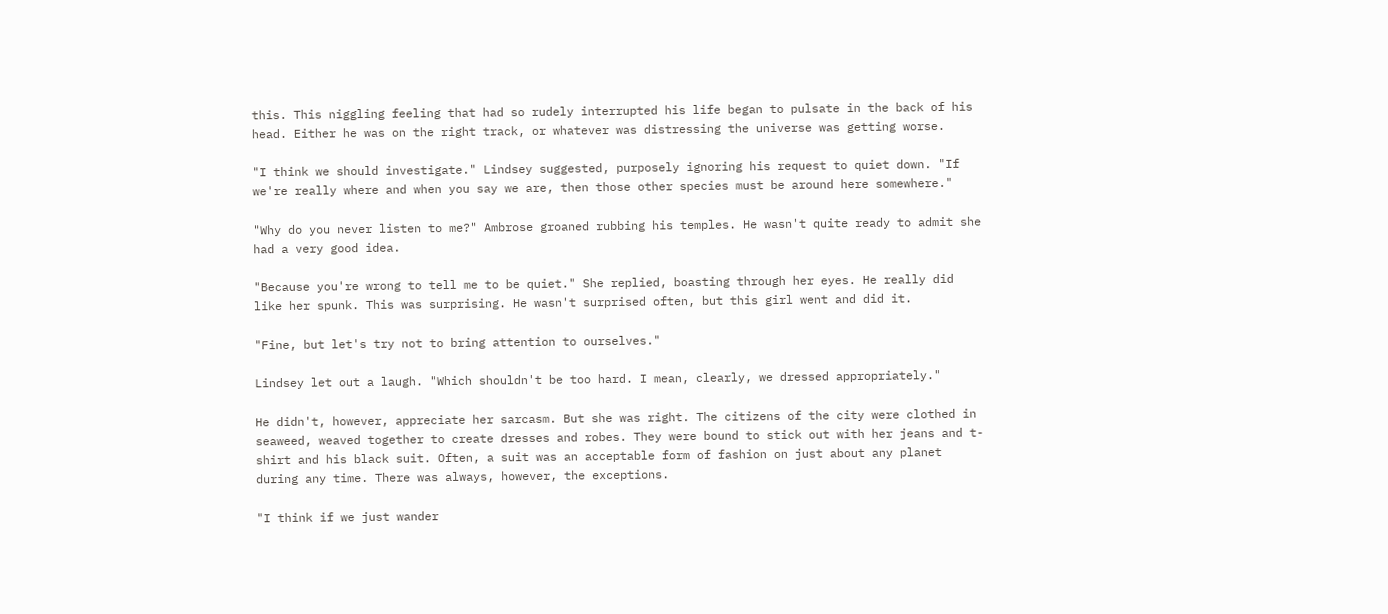this. This niggling feeling that had so rudely interrupted his life began to pulsate in the back of his head. Either he was on the right track, or whatever was distressing the universe was getting worse.

"I think we should investigate." Lindsey suggested, purposely ignoring his request to quiet down. "If we're really where and when you say we are, then those other species must be around here somewhere."

"Why do you never listen to me?" Ambrose groaned rubbing his temples. He wasn't quite ready to admit she had a very good idea.

"Because you're wrong to tell me to be quiet." She replied, boasting through her eyes. He really did like her spunk. This was surprising. He wasn't surprised often, but this girl went and did it.

"Fine, but let's try not to bring attention to ourselves."

Lindsey let out a laugh. "Which shouldn't be too hard. I mean, clearly, we dressed appropriately."

He didn't, however, appreciate her sarcasm. But she was right. The citizens of the city were clothed in seaweed, weaved together to create dresses and robes. They were bound to stick out with her jeans and t-shirt and his black suit. Often, a suit was an acceptable form of fashion on just about any planet during any time. There was always, however, the exceptions.

"I think if we just wander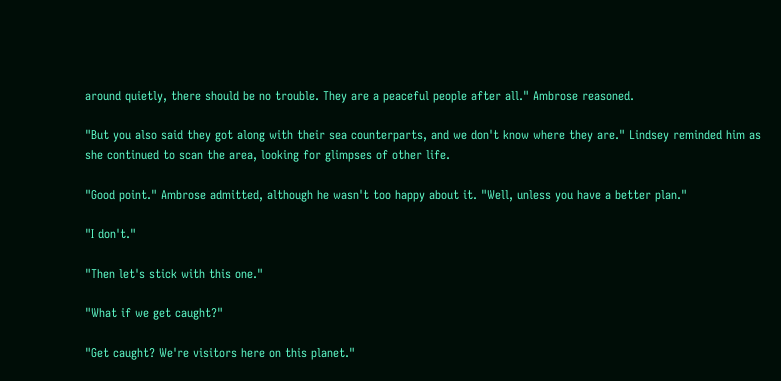around quietly, there should be no trouble. They are a peaceful people after all." Ambrose reasoned.

"But you also said they got along with their sea counterparts, and we don't know where they are." Lindsey reminded him as she continued to scan the area, looking for glimpses of other life.

"Good point." Ambrose admitted, although he wasn't too happy about it. "Well, unless you have a better plan."

"I don't."

"Then let's stick with this one."

"What if we get caught?"

"Get caught? We're visitors here on this planet."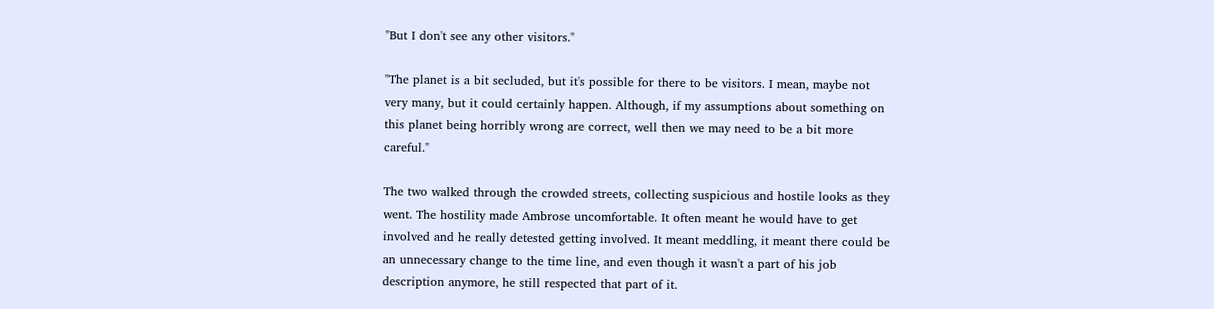"But I don't see any other visitors."

"The planet is a bit secluded, but it's possible for there to be visitors. I mean, maybe not very many, but it could certainly happen. Although, if my assumptions about something on this planet being horribly wrong are correct, well then we may need to be a bit more careful."

The two walked through the crowded streets, collecting suspicious and hostile looks as they went. The hostility made Ambrose uncomfortable. It often meant he would have to get involved and he really detested getting involved. It meant meddling, it meant there could be an unnecessary change to the time line, and even though it wasn't a part of his job description anymore, he still respected that part of it.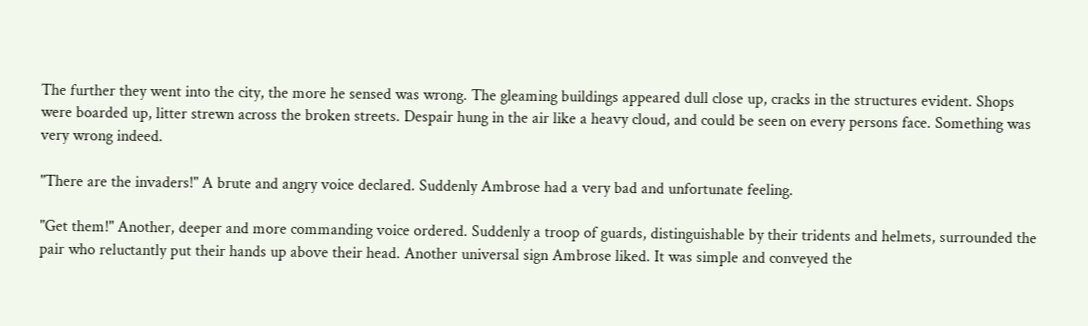The further they went into the city, the more he sensed was wrong. The gleaming buildings appeared dull close up, cracks in the structures evident. Shops were boarded up, litter strewn across the broken streets. Despair hung in the air like a heavy cloud, and could be seen on every persons face. Something was very wrong indeed.

"There are the invaders!" A brute and angry voice declared. Suddenly Ambrose had a very bad and unfortunate feeling.

"Get them!" Another, deeper and more commanding voice ordered. Suddenly a troop of guards, distinguishable by their tridents and helmets, surrounded the pair who reluctantly put their hands up above their head. Another universal sign Ambrose liked. It was simple and conveyed the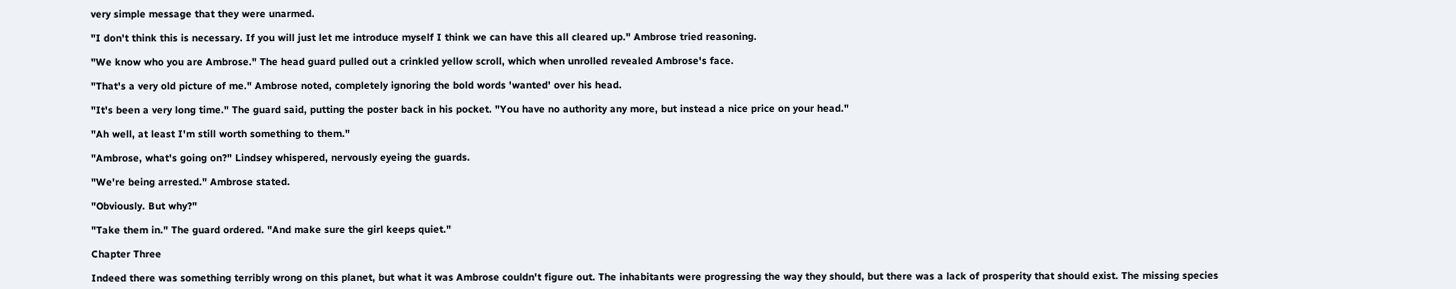very simple message that they were unarmed.

"I don't think this is necessary. If you will just let me introduce myself I think we can have this all cleared up." Ambrose tried reasoning.

"We know who you are Ambrose." The head guard pulled out a crinkled yellow scroll, which when unrolled revealed Ambrose's face.

"That's a very old picture of me." Ambrose noted, completely ignoring the bold words 'wanted' over his head.

"It's been a very long time." The guard said, putting the poster back in his pocket. "You have no authority any more, but instead a nice price on your head."

"Ah well, at least I'm still worth something to them."

"Ambrose, what's going on?" Lindsey whispered, nervously eyeing the guards.

"We're being arrested." Ambrose stated.

"Obviously. But why?"

"Take them in." The guard ordered. "And make sure the girl keeps quiet."

Chapter Three

Indeed there was something terribly wrong on this planet, but what it was Ambrose couldn't figure out. The inhabitants were progressing the way they should, but there was a lack of prosperity that should exist. The missing species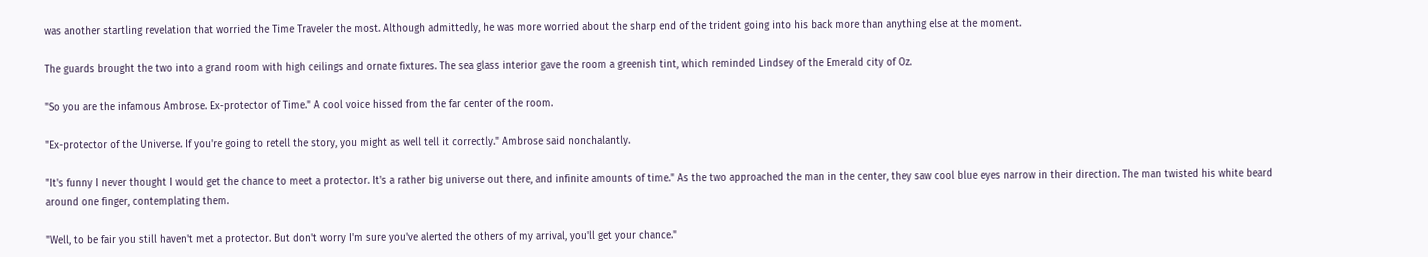was another startling revelation that worried the Time Traveler the most. Although admittedly, he was more worried about the sharp end of the trident going into his back more than anything else at the moment.

The guards brought the two into a grand room with high ceilings and ornate fixtures. The sea glass interior gave the room a greenish tint, which reminded Lindsey of the Emerald city of Oz.

"So you are the infamous Ambrose. Ex-protector of Time." A cool voice hissed from the far center of the room.

"Ex-protector of the Universe. If you're going to retell the story, you might as well tell it correctly." Ambrose said nonchalantly.

"It's funny I never thought I would get the chance to meet a protector. It's a rather big universe out there, and infinite amounts of time." As the two approached the man in the center, they saw cool blue eyes narrow in their direction. The man twisted his white beard around one finger, contemplating them.

"Well, to be fair you still haven't met a protector. But don't worry I'm sure you've alerted the others of my arrival, you'll get your chance."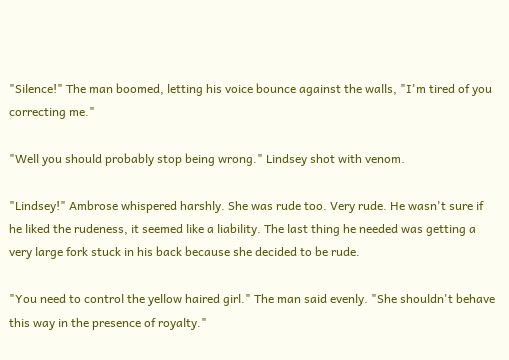"Silence!" The man boomed, letting his voice bounce against the walls, "I'm tired of you correcting me."

"Well you should probably stop being wrong." Lindsey shot with venom.

"Lindsey!" Ambrose whispered harshly. She was rude too. Very rude. He wasn't sure if he liked the rudeness, it seemed like a liability. The last thing he needed was getting a very large fork stuck in his back because she decided to be rude.

"You need to control the yellow haired girl." The man said evenly. "She shouldn't behave this way in the presence of royalty."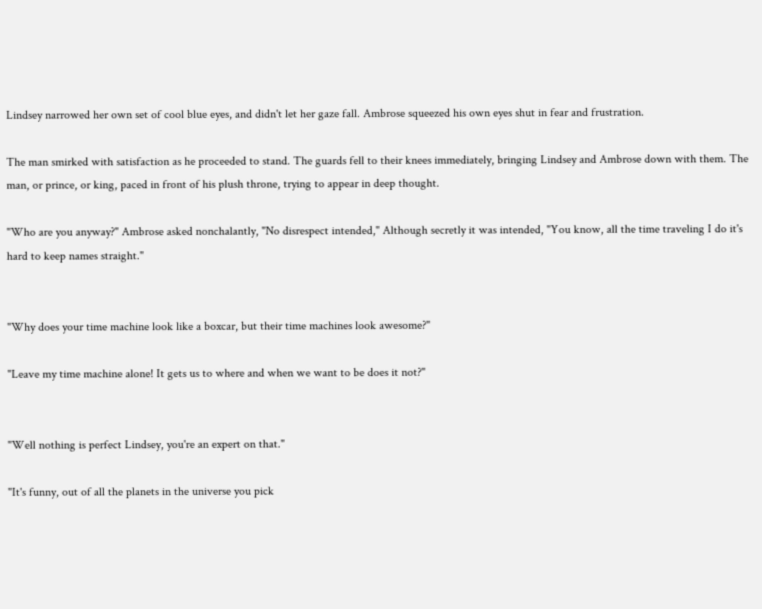Lindsey narrowed her own set of cool blue eyes, and didn't let her gaze fall. Ambrose squeezed his own eyes shut in fear and frustration.

The man smirked with satisfaction as he proceeded to stand. The guards fell to their knees immediately, bringing Lindsey and Ambrose down with them. The man, or prince, or king, paced in front of his plush throne, trying to appear in deep thought.

"Who are you anyway?" Ambrose asked nonchalantly, "No disrespect intended," Although secretly it was intended, "You know, all the time traveling I do it's hard to keep names straight."


"Why does your time machine look like a boxcar, but their time machines look awesome?"

"Leave my time machine alone! It gets us to where and when we want to be does it not?"


"Well nothing is perfect Lindsey, you're an expert on that."

"It's funny, out of all the planets in the universe you pick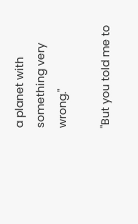a planet with something very wrong."

"But you told me to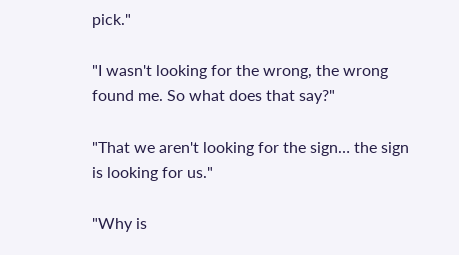pick."

"I wasn't looking for the wrong, the wrong found me. So what does that say?"

"That we aren't looking for the sign… the sign is looking for us."

"Why is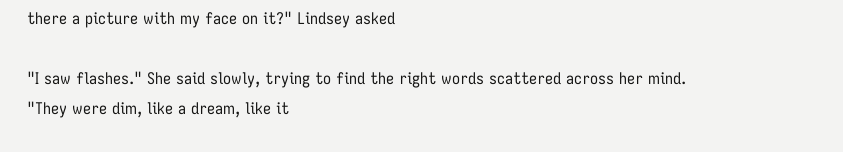there a picture with my face on it?" Lindsey asked

"I saw flashes." She said slowly, trying to find the right words scattered across her mind. "They were dim, like a dream, like it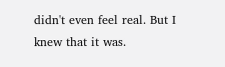didn't even feel real. But I knew that it was.